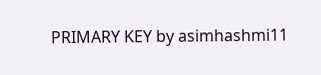PRIMARY KEY by asimhashmi11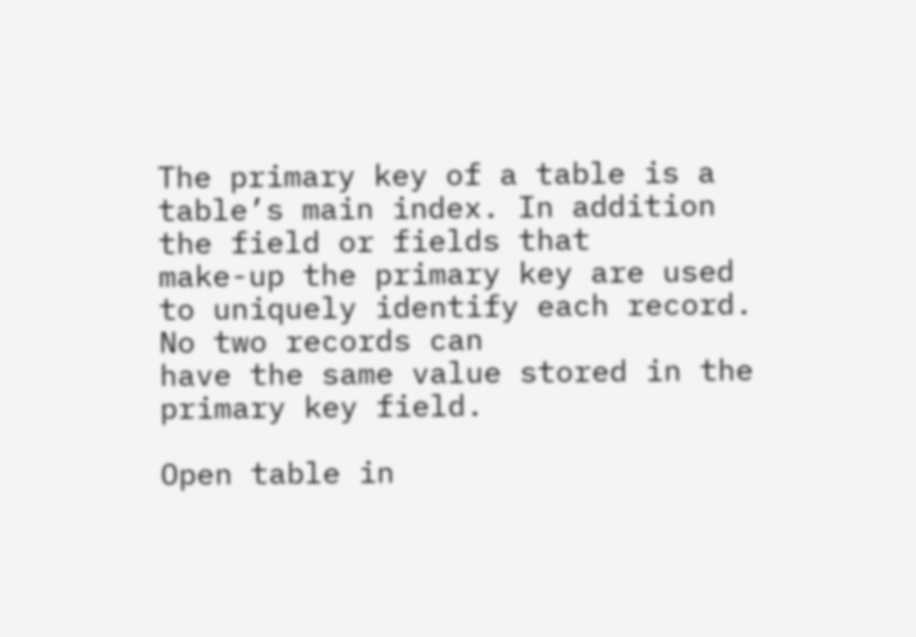The primary key of a table is a table’s main index. In addition the field or fields that
make-up the primary key are used to uniquely identify each record. No two records can
have the same value stored in the primary key field.

Open table in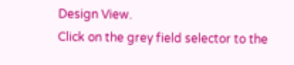Design View.
Click on the grey field selector to the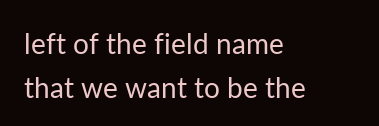left of the field name that we want to be the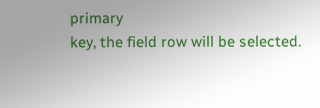primary
key, the field row will be selected.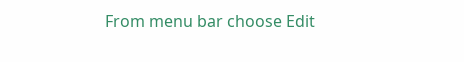From menu bar choose Edit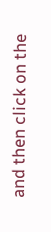and then click on the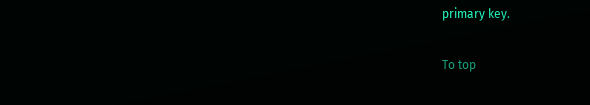primary key.

To top